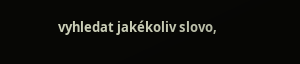vyhledat jakékoliv slovo,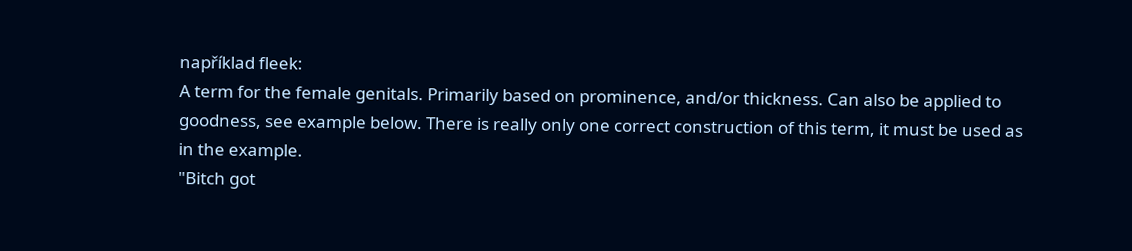například fleek:
A term for the female genitals. Primarily based on prominence, and/or thickness. Can also be applied to goodness, see example below. There is really only one correct construction of this term, it must be used as in the example.
"Bitch got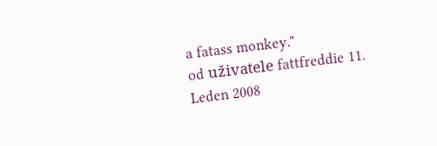a fatass monkey."
od uživatele fattfreddie 11. Leden 2008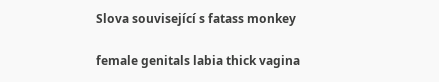Slova související s fatass monkey

female genitals labia thick vagina